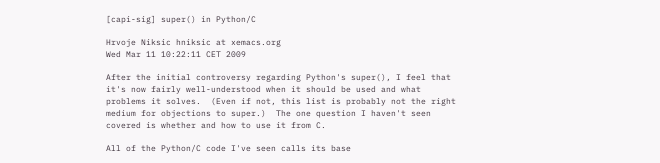[capi-sig] super() in Python/C

Hrvoje Niksic hniksic at xemacs.org
Wed Mar 11 10:22:11 CET 2009

After the initial controversy regarding Python's super(), I feel that
it's now fairly well-understood when it should be used and what
problems it solves.  (Even if not, this list is probably not the right
medium for objections to super.)  The one question I haven't seen
covered is whether and how to use it from C.

All of the Python/C code I've seen calls its base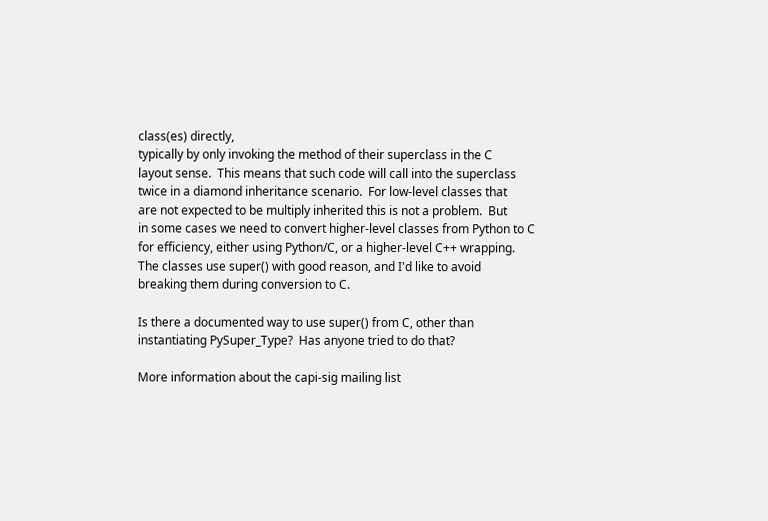class(es) directly,
typically by only invoking the method of their superclass in the C
layout sense.  This means that such code will call into the superclass
twice in a diamond inheritance scenario.  For low-level classes that
are not expected to be multiply inherited this is not a problem.  But
in some cases we need to convert higher-level classes from Python to C
for efficiency, either using Python/C, or a higher-level C++ wrapping.
The classes use super() with good reason, and I'd like to avoid
breaking them during conversion to C.

Is there a documented way to use super() from C, other than
instantiating PySuper_Type?  Has anyone tried to do that?

More information about the capi-sig mailing list